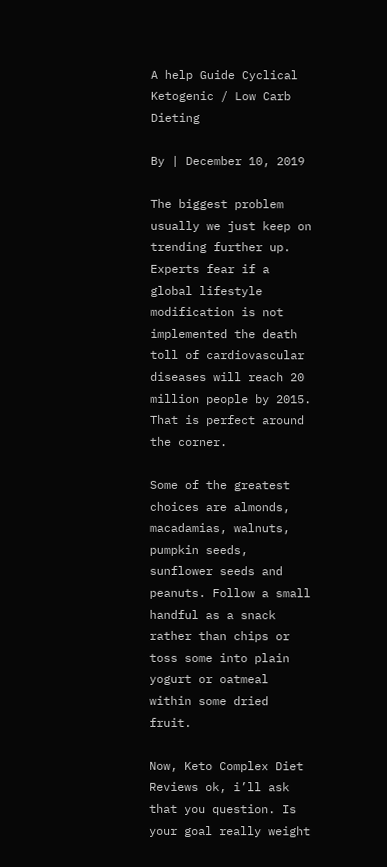A help Guide Cyclical Ketogenic / Low Carb Dieting

By | December 10, 2019

The biggest problem usually we just keep on trending further up. Experts fear if a global lifestyle modification is not implemented the death toll of cardiovascular diseases will reach 20 million people by 2015. That is perfect around the corner.

Some of the greatest choices are almonds, macadamias, walnuts, pumpkin seeds, sunflower seeds and peanuts. Follow a small handful as a snack rather than chips or toss some into plain yogurt or oatmeal within some dried fruit.

Now, Keto Complex Diet Reviews ok, i’ll ask that you question. Is your goal really weight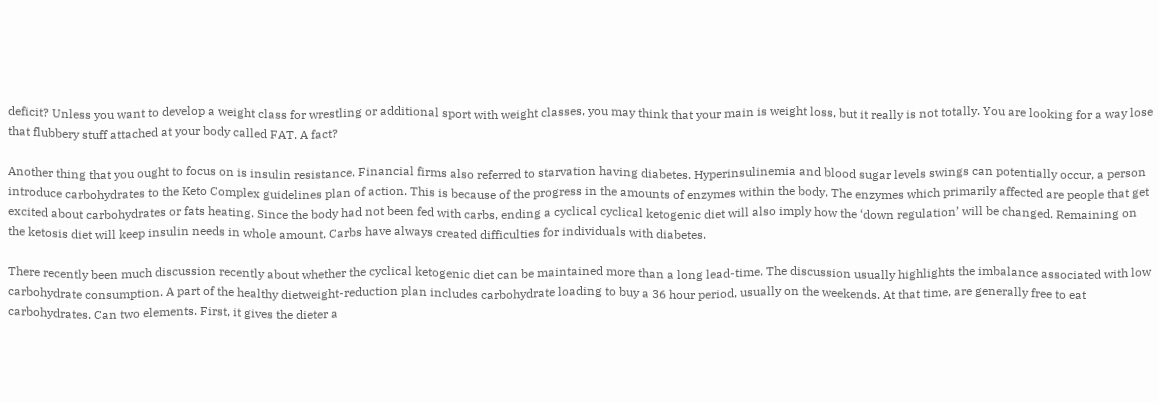deficit? Unless you want to develop a weight class for wrestling or additional sport with weight classes, you may think that your main is weight loss, but it really is not totally. You are looking for a way lose that flubbery stuff attached at your body called FAT. A fact?

Another thing that you ought to focus on is insulin resistance. Financial firms also referred to starvation having diabetes. Hyperinsulinemia and blood sugar levels swings can potentially occur, a person introduce carbohydrates to the Keto Complex guidelines plan of action. This is because of the progress in the amounts of enzymes within the body. The enzymes which primarily affected are people that get excited about carbohydrates or fats heating. Since the body had not been fed with carbs, ending a cyclical cyclical ketogenic diet will also imply how the ‘down regulation’ will be changed. Remaining on the ketosis diet will keep insulin needs in whole amount. Carbs have always created difficulties for individuals with diabetes.

There recently been much discussion recently about whether the cyclical ketogenic diet can be maintained more than a long lead-time. The discussion usually highlights the imbalance associated with low carbohydrate consumption. A part of the healthy dietweight-reduction plan includes carbohydrate loading to buy a 36 hour period, usually on the weekends. At that time, are generally free to eat carbohydrates. Can two elements. First, it gives the dieter a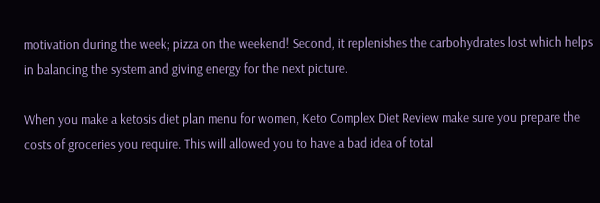motivation during the week; pizza on the weekend! Second, it replenishes the carbohydrates lost which helps in balancing the system and giving energy for the next picture.

When you make a ketosis diet plan menu for women, Keto Complex Diet Review make sure you prepare the costs of groceries you require. This will allowed you to have a bad idea of total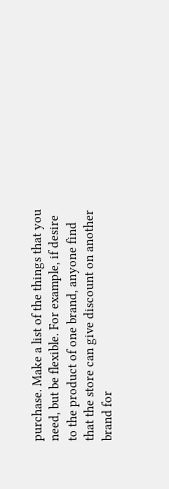purchase. Make a list of the things that you need, but be flexible. For example, if desire to the product of one brand, anyone find that the store can give discount on another brand for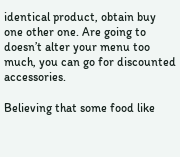identical product, obtain buy one other one. Are going to doesn’t alter your menu too much, you can go for discounted accessories.

Believing that some food like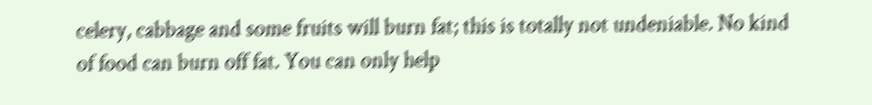celery, cabbage and some fruits will burn fat; this is totally not undeniable. No kind of food can burn off fat. You can only help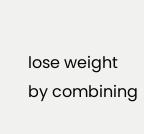lose weight by combining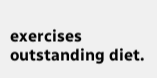exercises outstanding diet.